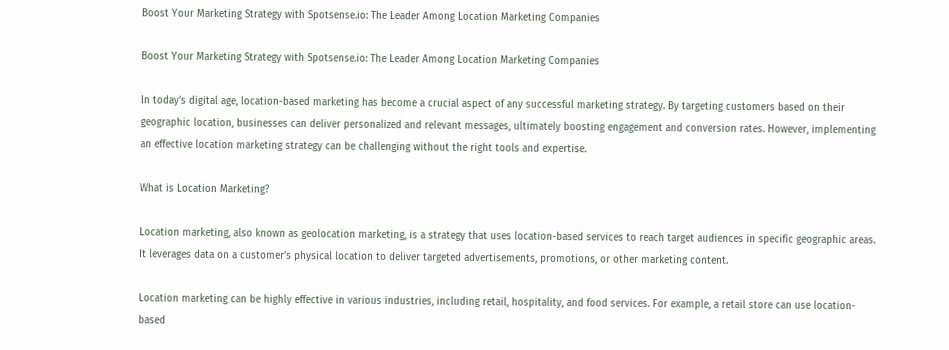Boost Your Marketing Strategy with Spotsense.io: The Leader Among Location Marketing Companies

Boost Your Marketing Strategy with Spotsense.io: The Leader Among Location Marketing Companies

In today’s digital age, location-based marketing has become a crucial aspect of any successful marketing strategy. By targeting customers based on their geographic location, businesses can deliver personalized and relevant messages, ultimately boosting engagement and conversion rates. However, implementing an effective location marketing strategy can be challenging without the right tools and expertise.

What is Location Marketing?

Location marketing, also known as geolocation marketing, is a strategy that uses location-based services to reach target audiences in specific geographic areas. It leverages data on a customer’s physical location to deliver targeted advertisements, promotions, or other marketing content.

Location marketing can be highly effective in various industries, including retail, hospitality, and food services. For example, a retail store can use location-based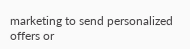marketing to send personalized offers or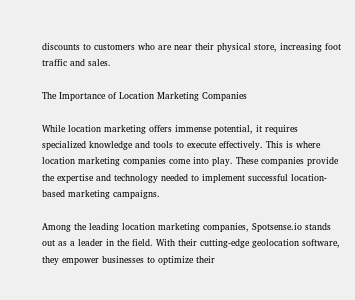discounts to customers who are near their physical store, increasing foot traffic and sales.

The Importance of Location Marketing Companies

While location marketing offers immense potential, it requires specialized knowledge and tools to execute effectively. This is where location marketing companies come into play. These companies provide the expertise and technology needed to implement successful location-based marketing campaigns.

Among the leading location marketing companies, Spotsense.io stands out as a leader in the field. With their cutting-edge geolocation software, they empower businesses to optimize their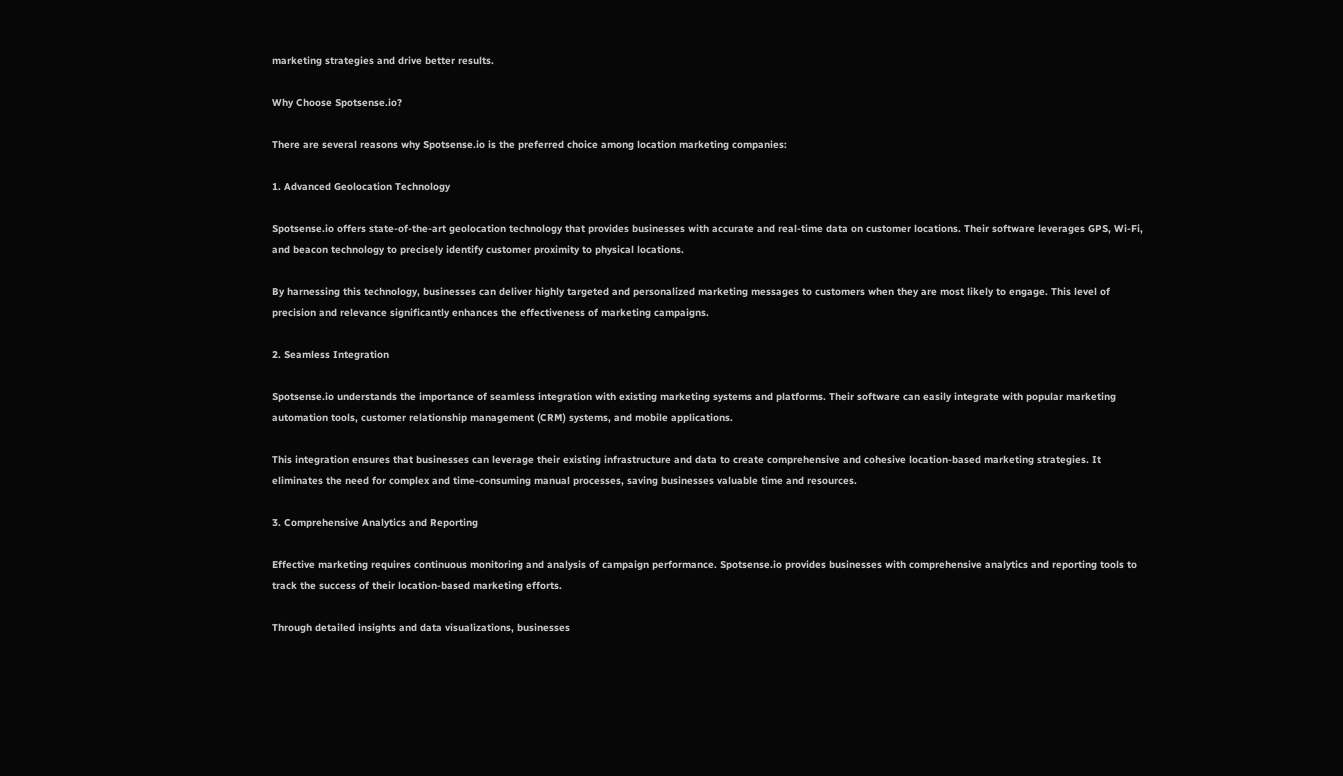marketing strategies and drive better results.

Why Choose Spotsense.io?

There are several reasons why Spotsense.io is the preferred choice among location marketing companies:

1. Advanced Geolocation Technology

Spotsense.io offers state-of-the-art geolocation technology that provides businesses with accurate and real-time data on customer locations. Their software leverages GPS, Wi-Fi, and beacon technology to precisely identify customer proximity to physical locations.

By harnessing this technology, businesses can deliver highly targeted and personalized marketing messages to customers when they are most likely to engage. This level of precision and relevance significantly enhances the effectiveness of marketing campaigns.

2. Seamless Integration

Spotsense.io understands the importance of seamless integration with existing marketing systems and platforms. Their software can easily integrate with popular marketing automation tools, customer relationship management (CRM) systems, and mobile applications.

This integration ensures that businesses can leverage their existing infrastructure and data to create comprehensive and cohesive location-based marketing strategies. It eliminates the need for complex and time-consuming manual processes, saving businesses valuable time and resources.

3. Comprehensive Analytics and Reporting

Effective marketing requires continuous monitoring and analysis of campaign performance. Spotsense.io provides businesses with comprehensive analytics and reporting tools to track the success of their location-based marketing efforts.

Through detailed insights and data visualizations, businesses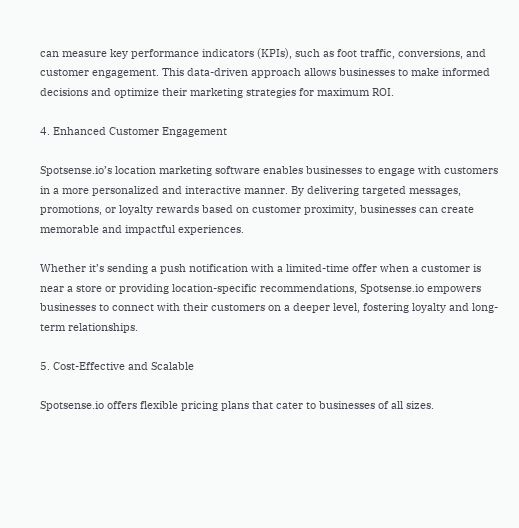can measure key performance indicators (KPIs), such as foot traffic, conversions, and customer engagement. This data-driven approach allows businesses to make informed decisions and optimize their marketing strategies for maximum ROI.

4. Enhanced Customer Engagement

Spotsense.io’s location marketing software enables businesses to engage with customers in a more personalized and interactive manner. By delivering targeted messages, promotions, or loyalty rewards based on customer proximity, businesses can create memorable and impactful experiences.

Whether it’s sending a push notification with a limited-time offer when a customer is near a store or providing location-specific recommendations, Spotsense.io empowers businesses to connect with their customers on a deeper level, fostering loyalty and long-term relationships.

5. Cost-Effective and Scalable

Spotsense.io offers flexible pricing plans that cater to businesses of all sizes.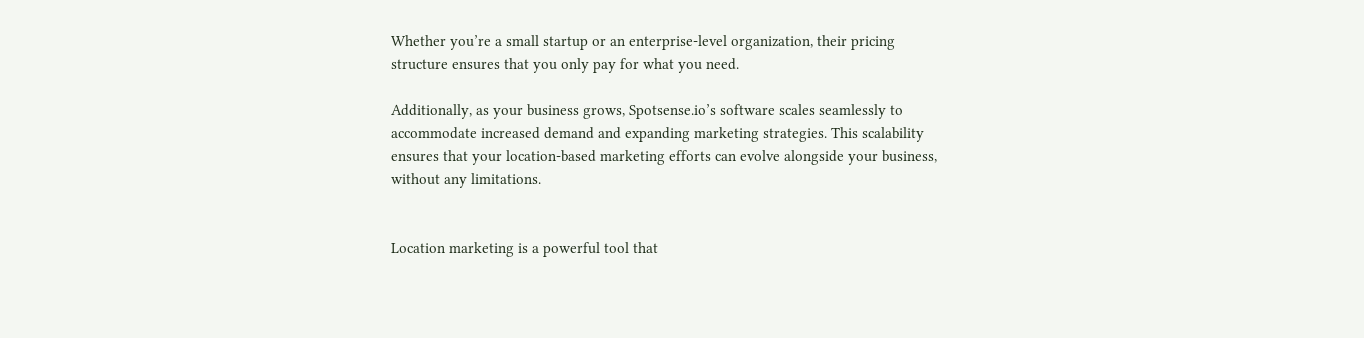Whether you’re a small startup or an enterprise-level organization, their pricing structure ensures that you only pay for what you need.

Additionally, as your business grows, Spotsense.io’s software scales seamlessly to accommodate increased demand and expanding marketing strategies. This scalability ensures that your location-based marketing efforts can evolve alongside your business, without any limitations.


Location marketing is a powerful tool that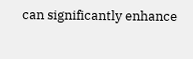can significantly enhance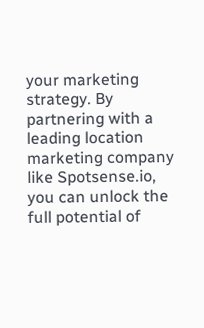your marketing strategy. By partnering with a leading location marketing company like Spotsense.io, you can unlock the full potential of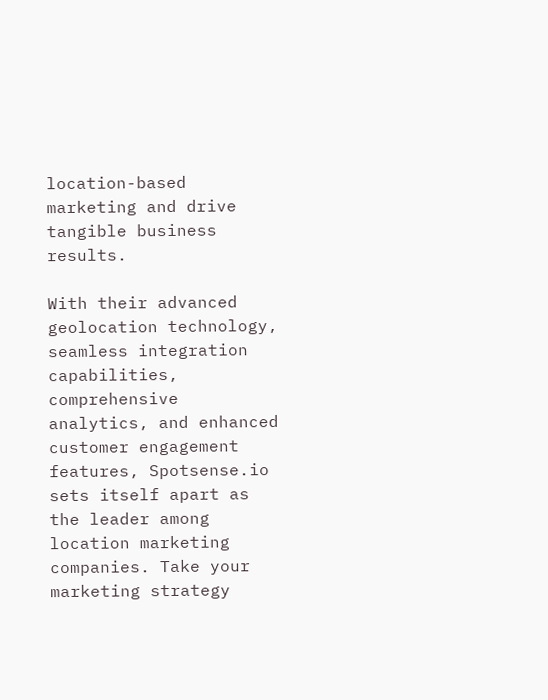location-based marketing and drive tangible business results.

With their advanced geolocation technology, seamless integration capabilities, comprehensive analytics, and enhanced customer engagement features, Spotsense.io sets itself apart as the leader among location marketing companies. Take your marketing strategy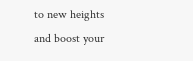to new heights and boost your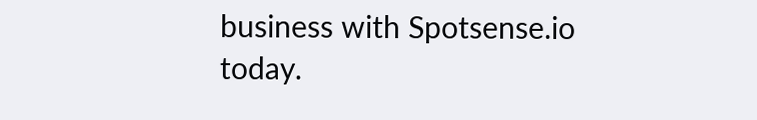business with Spotsense.io today.